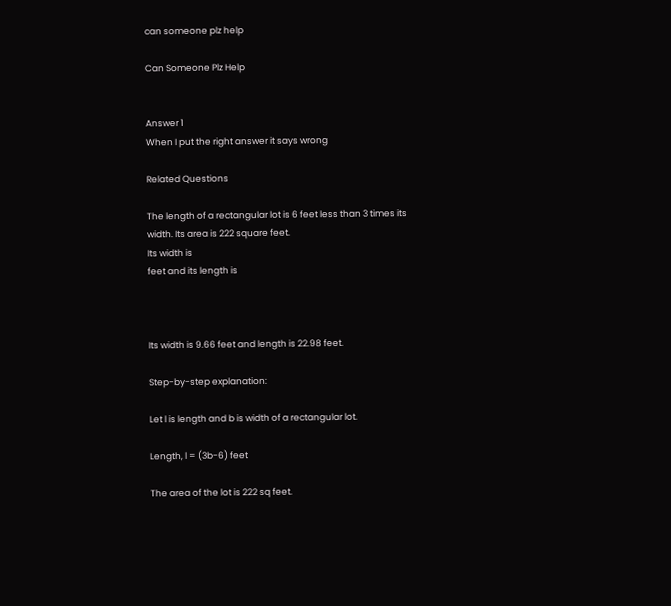can someone plz help

Can Someone Plz Help


Answer 1
When I put the right answer it says wrong

Related Questions

The length of a rectangular lot is 6 feet less than 3 times its
width. Its area is 222 square feet.
Its width is
feet and its length is



Its width is 9.66 feet and length is 22.98 feet.

Step-by-step explanation:

Let l is length and b is width of a rectangular lot.

Length, l = (3b-6) feet

The area of the lot is 222 sq feet.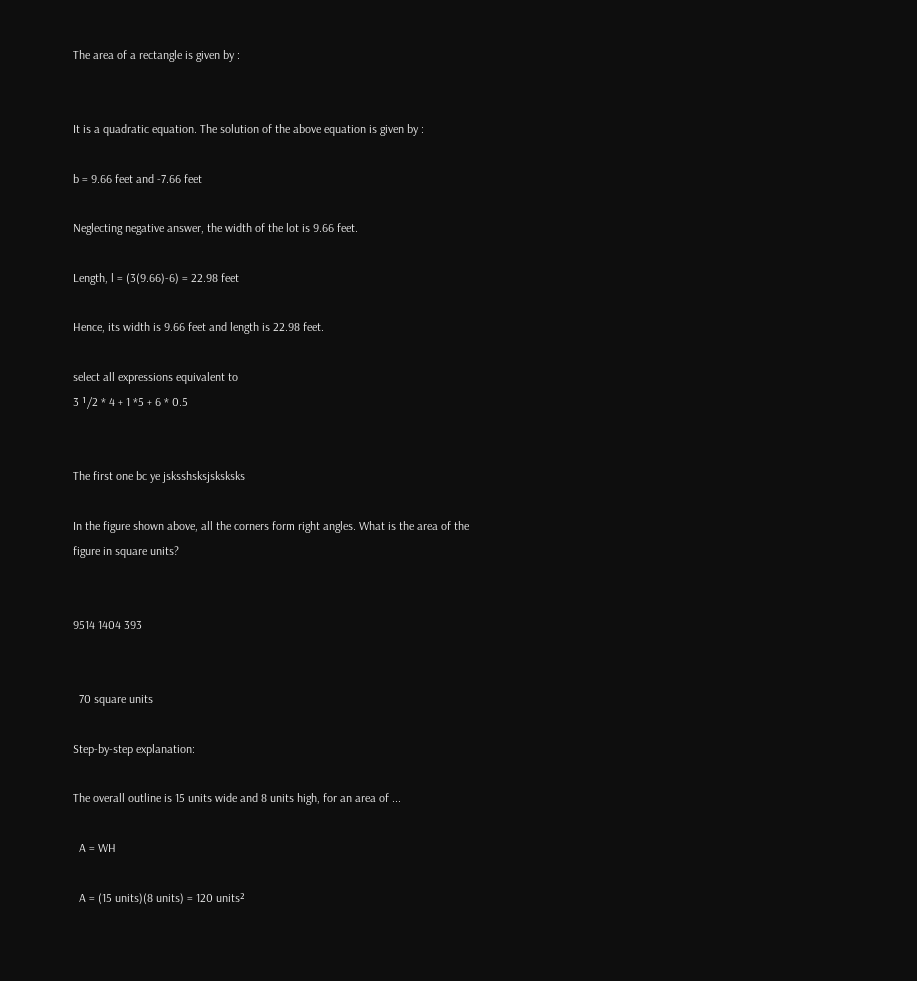The area of a rectangle is given by :


It is a quadratic equation. The solution of the above equation is given by :

b = 9.66 feet and -7.66 feet

Neglecting negative answer, the width of the lot is 9.66 feet.

Length, l = (3(9.66)-6) = 22.98 feet

Hence, its width is 9.66 feet and length is 22.98 feet.

select all expressions equivalent to
3 ¹/2 * 4 + 1 *5 + 6 * 0.5


The first one bc ye jsksshsksjsksksks

In the figure shown above, all the corners form right angles. What is the area of the figure in square units?


9514 1404 393


  70 square units

Step-by-step explanation:

The overall outline is 15 units wide and 8 units high, for an area of ...

  A = WH

  A = (15 units)(8 units) = 120 units²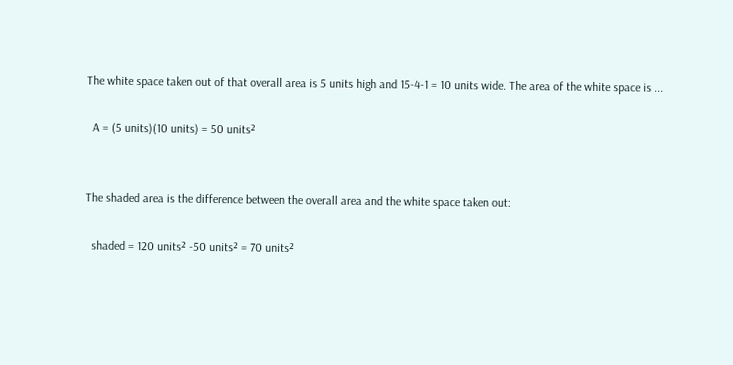The white space taken out of that overall area is 5 units high and 15-4-1 = 10 units wide. The area of the white space is ...

  A = (5 units)(10 units) = 50 units²


The shaded area is the difference between the overall area and the white space taken out:

  shaded = 120 units² -50 units² = 70 units²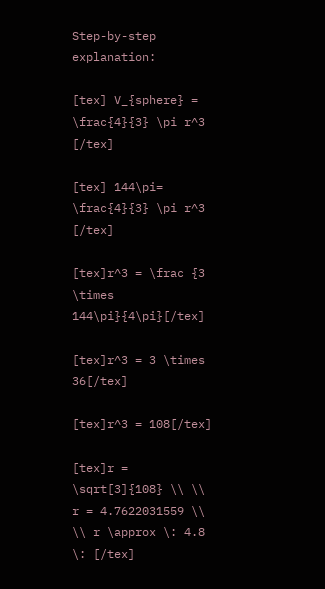Step-by-step explanation:

[tex] V_{sphere} = \frac{4}{3} \pi r^3 [/tex]

[tex] 144\pi= \frac{4}{3} \pi r^3 [/tex]

[tex]r^3 = \frac {3 \times 144\pi}{4\pi}[/tex]

[tex]r^3 = 3 \times 36[/tex]

[tex]r^3 = 108[/tex]

[tex]r = \sqrt[3]{108} \\ \\ r = 4.7622031559 \\ \\ r \approx \: 4.8 \: [/tex]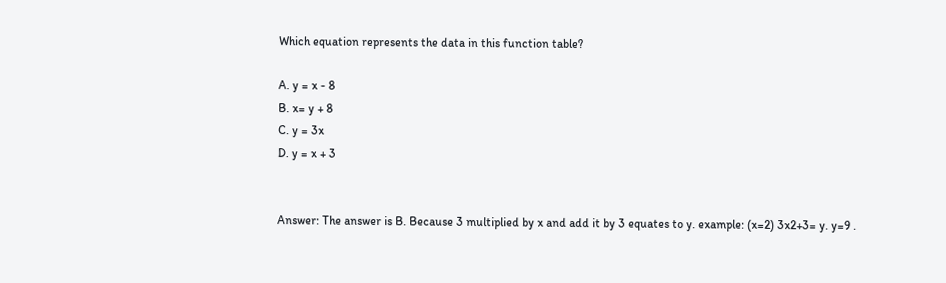Which equation represents the data in this function table?

A. y = x - 8
B. x= y + 8
C. y = 3x
D. y = x + 3


Answer: The answer is B. Because 3 multiplied by x and add it by 3 equates to y. example: (x=2) 3x2+3= y. y=9 .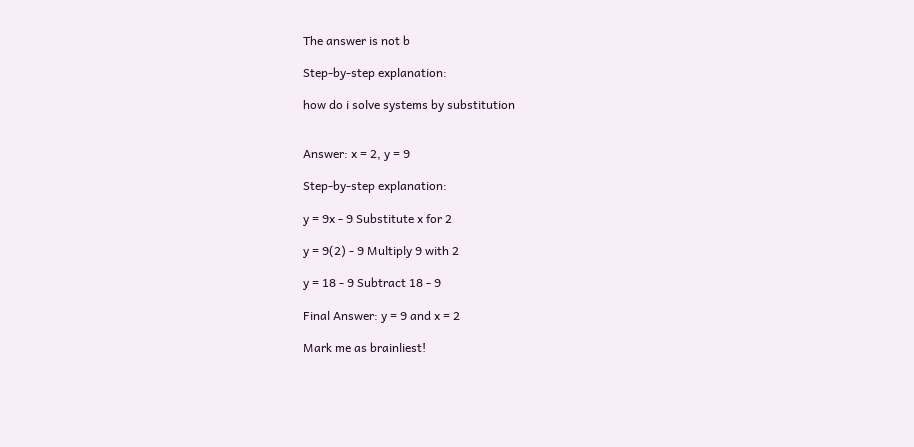The answer is not b

Step-by-step explanation:

how do i solve systems by substitution


Answer: x = 2, y = 9

Step-by-step explanation:

y = 9x - 9 Substitute x for 2

y = 9(2) - 9 Multiply 9 with 2

y = 18 - 9 Subtract 18 - 9

Final Answer: y = 9 and x = 2

Mark me as brainliest!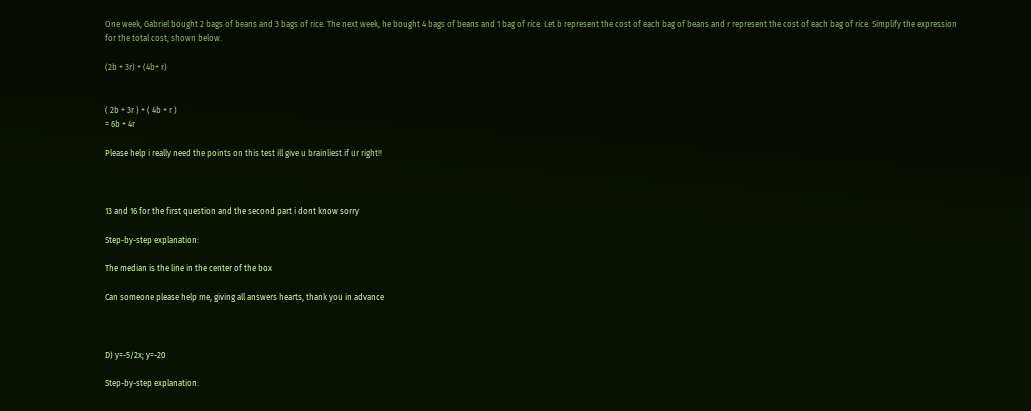One week, Gabriel bought 2 bags of beans and 3 bags of rice. The next week, he bought 4 bags of beans and 1 bag of rice. Let b represent the cost of each bag of beans and r represent the cost of each bag of rice. Simplify the expression for the total cost, shown below.

(2b + 3r) + (4b+ r)


( 2b + 3r ) + ( 4b + r )
= 6b + 4r

Please help i really need the points on this test ill give u brainliest if ur right!!



13 and 16 for the first question and the second part i dont know sorry

Step-by-step explanation:

The median is the line in the center of the box

Can someone please help me, giving all answers hearts, thank you in advance



D) y=-5/2x; y=-20

Step-by-step explanation: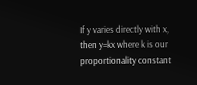If y varies directly with x, then y=kx where k is our proportionality constant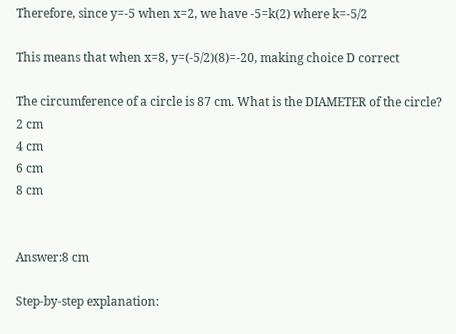Therefore, since y=-5 when x=2, we have -5=k(2) where k=-5/2

This means that when x=8, y=(-5/2)(8)=-20, making choice D correct

The circumference of a circle is 87 cm. What is the DIAMETER of the circle?
2 cm
4 cm
6 cm
8 cm


Answer:8 cm

Step-by-step explanation: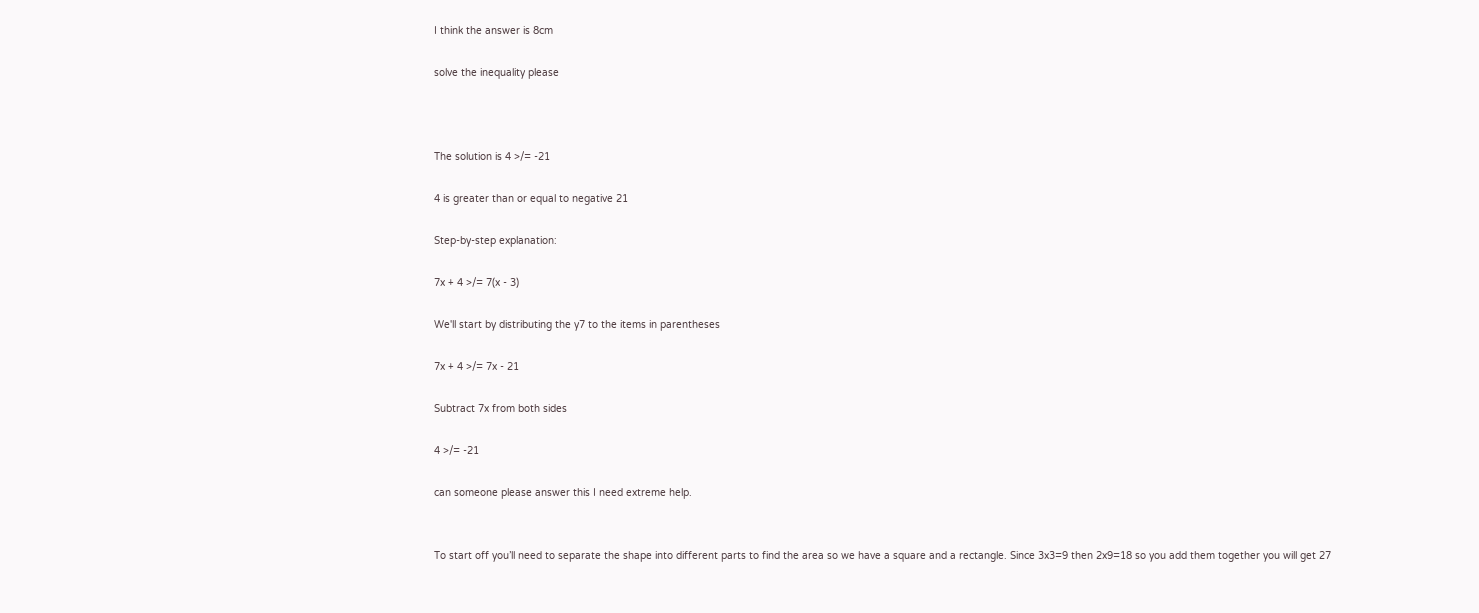I think the answer is 8cm

solve the inequality please



The solution is 4 >/= -21

4 is greater than or equal to negative 21

Step-by-step explanation:

7x + 4 >/= 7(x - 3)

We'll start by distributing the y7 to the items in parentheses

7x + 4 >/= 7x - 21

Subtract 7x from both sides

4 >/= -21

can someone please answer this I need extreme help.


To start off you’ll need to separate the shape into different parts to find the area so we have a square and a rectangle. Since 3x3=9 then 2x9=18 so you add them together you will get 27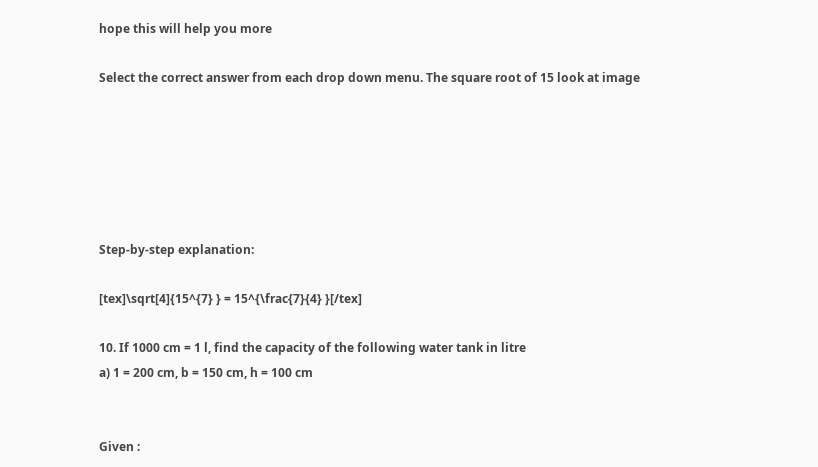hope this will help you more

Select the correct answer from each drop down menu. The square root of 15 look at image






Step-by-step explanation:

[tex]\sqrt[4]{15^{7} } = 15^{\frac{7}{4} }[/tex]

10. If 1000 cm = 1 l, find the capacity of the following water tank in litre
a) 1 = 200 cm, b = 150 cm, h = 100 cm


Given :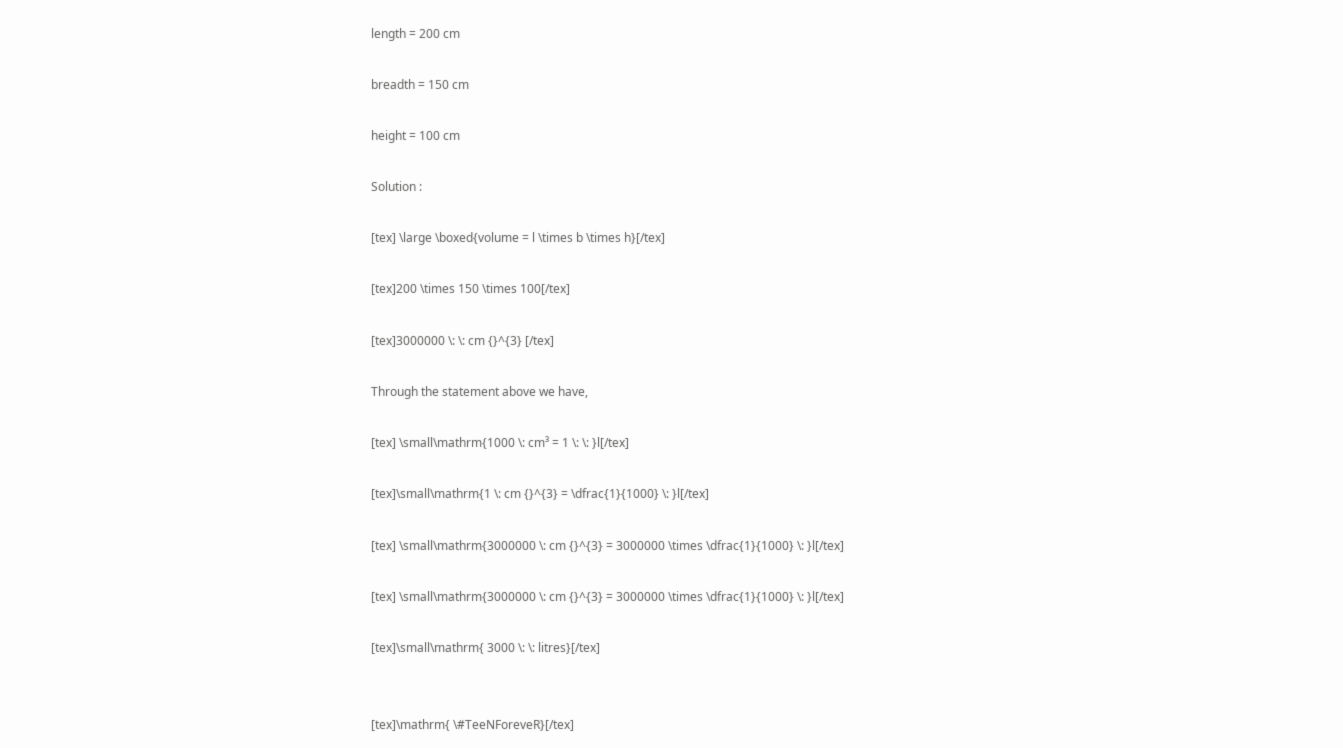length = 200 cm

breadth = 150 cm

height = 100 cm

Solution :

[tex] \large \boxed{volume = l \times b \times h}[/tex]

[tex]200 \times 150 \times 100[/tex]

[tex]3000000 \: \: cm {}^{3} [/tex]

Through the statement above we have,

[tex] \small\mathrm{1000 \: cm³ = 1 \: \: }l[/tex]

[tex]\small\mathrm{1 \: cm {}^{3} = \dfrac{1}{1000} \: }l[/tex]

[tex] \small\mathrm{3000000 \: cm {}^{3} = 3000000 \times \dfrac{1}{1000} \: }l[/tex]

[tex] \small\mathrm{3000000 \: cm {}^{3} = 3000000 \times \dfrac{1}{1000} \: }l[/tex]

[tex]\small\mathrm{ 3000 \: \: litres}[/tex]


[tex]\mathrm{ \#TeeNForeveR}[/tex]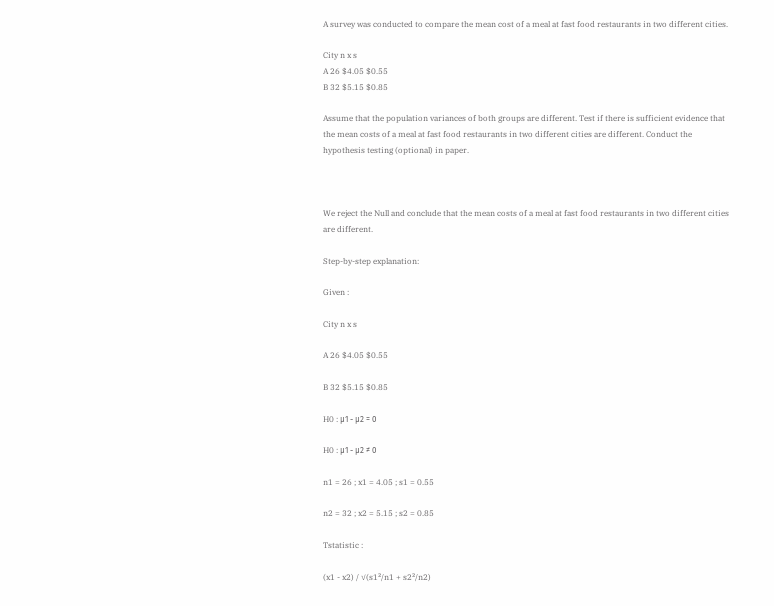A survey was conducted to compare the mean cost of a meal at fast food restaurants in two different cities.

City n x s
A 26 $4.05 $0.55
B 32 $5.15 $0.85

Assume that the population variances of both groups are different. Test if there is sufficient evidence that the mean costs of a meal at fast food restaurants in two different cities are different. Conduct the hypothesis testing (optional) in paper.



We reject the Null and conclude that the mean costs of a meal at fast food restaurants in two different cities are different.

Step-by-step explanation:

Given :

City n x s

A 26 $4.05 $0.55

B 32 $5.15 $0.85

H0 : μ1 - μ2 = 0

H0 : μ1 - μ2 ≠ 0

n1 = 26 ; x1 = 4.05 ; s1 = 0.55

n2 = 32 ; x2 = 5.15 ; s2 = 0.85

Tstatistic :

(x1 - x2) / √(s1²/n1 + s2²/n2)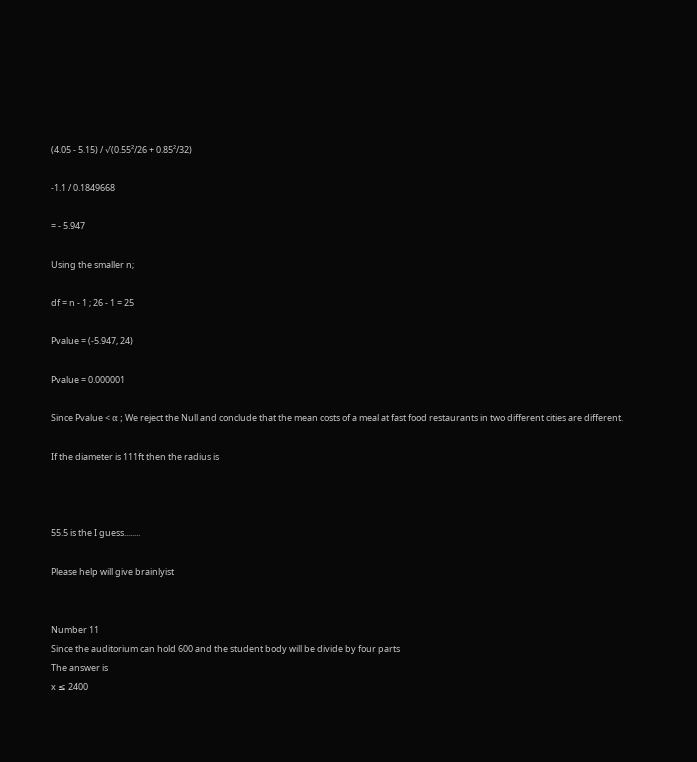(4.05 - 5.15) / √(0.55²/26 + 0.85²/32)

-1.1 / 0.1849668

= - 5.947

Using the smaller n;

df = n - 1 ; 26 - 1 = 25

Pvalue = (-5.947, 24)

Pvalue = 0.000001

Since Pvalue < α ; We reject the Null and conclude that the mean costs of a meal at fast food restaurants in two different cities are different.

If the diameter is 111ft then the radius is



55.5 is the I guess........

Please help will give brainlyist


Number 11
Since the auditorium can hold 600 and the student body will be divide by four parts
The answer is
x ≤ 2400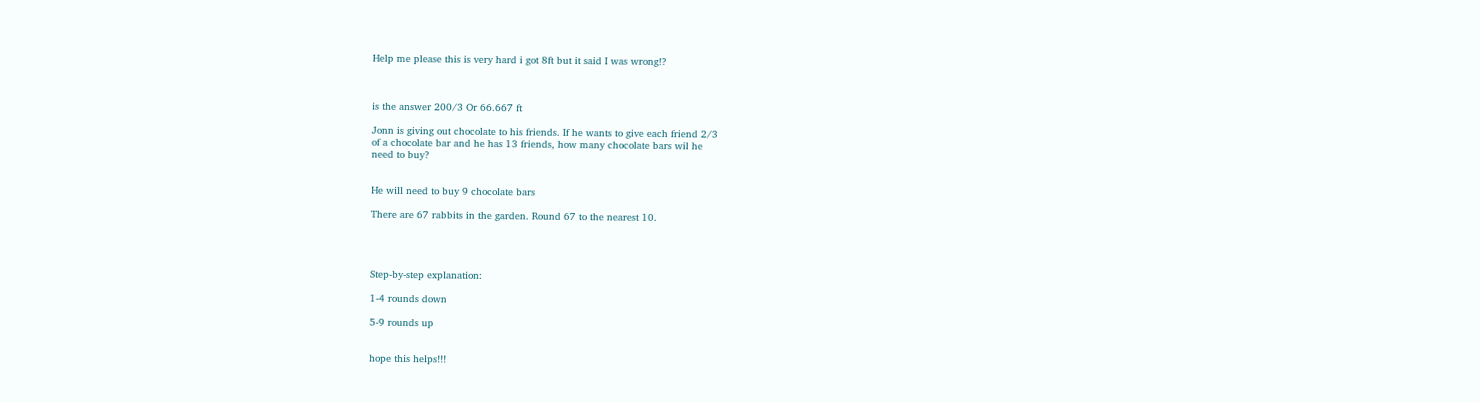Help me please this is very hard i got 8ft but it said I was wrong!?



is the answer 200/3 Or 66.667 ft

Jonn is giving out chocolate to his friends. If he wants to give each friend 2/3
of a chocolate bar and he has 13 friends, how many chocolate bars wil he
need to buy?


He will need to buy 9 chocolate bars

There are 67 rabbits in the garden. Round 67 to the nearest 10.




Step-by-step explanation:

1-4 rounds down

5-9 rounds up


hope this helps!!!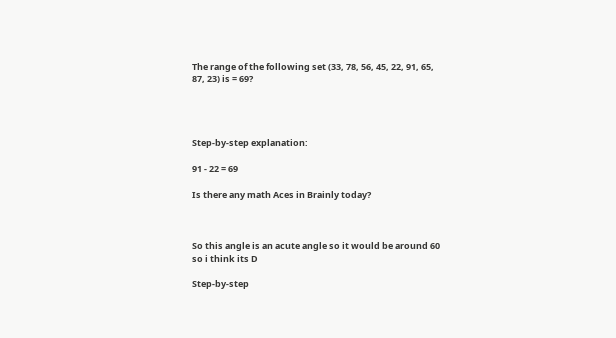The range of the following set (33, 78, 56, 45, 22, 91, 65, 87, 23) is = 69?




Step-by-step explanation:

91 - 22 = 69

Is there any math Aces in Brainly today?



So this angle is an acute angle so it would be around 60 so i think its D

Step-by-step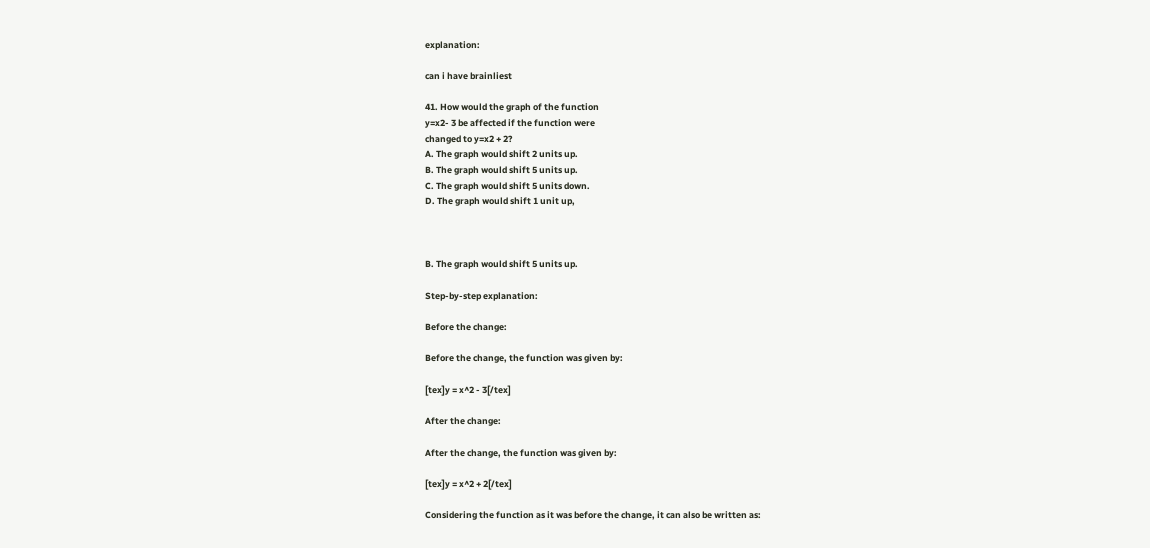explanation:

can i have brainliest

41. How would the graph of the function
y=x2- 3 be affected if the function were
changed to y=x2 + 2?
A. The graph would shift 2 units up.
B. The graph would shift 5 units up.
C. The graph would shift 5 units down.
D. The graph would shift 1 unit up,



B. The graph would shift 5 units up.

Step-by-step explanation:

Before the change:

Before the change, the function was given by:

[tex]y = x^2 - 3[/tex]

After the change:

After the change, the function was given by:

[tex]y = x^2 + 2[/tex]

Considering the function as it was before the change, it can also be written as: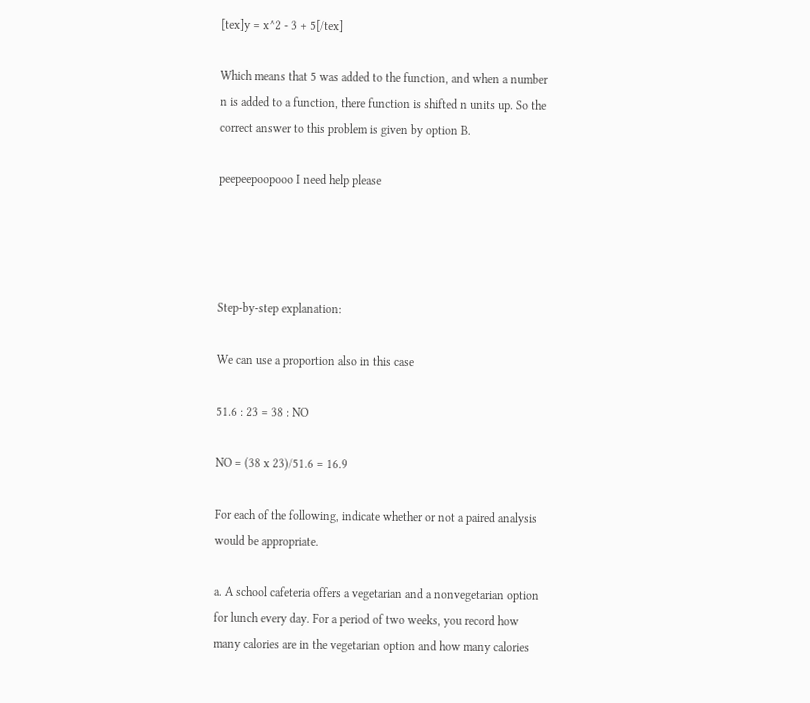[tex]y = x^2 - 3 + 5[/tex]

Which means that 5 was added to the function, and when a number n is added to a function, there function is shifted n units up. So the correct answer to this problem is given by option B.

peepeepoopooo I need help please




Step-by-step explanation:

We can use a proportion also in this case

51.6 : 23 = 38 : NO

NO = (38 x 23)/51.6 = 16.9

For each of the following, indicate whether or not a paired analysis would be appropriate.

a. A school cafeteria offers a vegetarian and a nonvegetarian option for lunch every day. For a period of two weeks, you record how many calories are in the vegetarian option and how many calories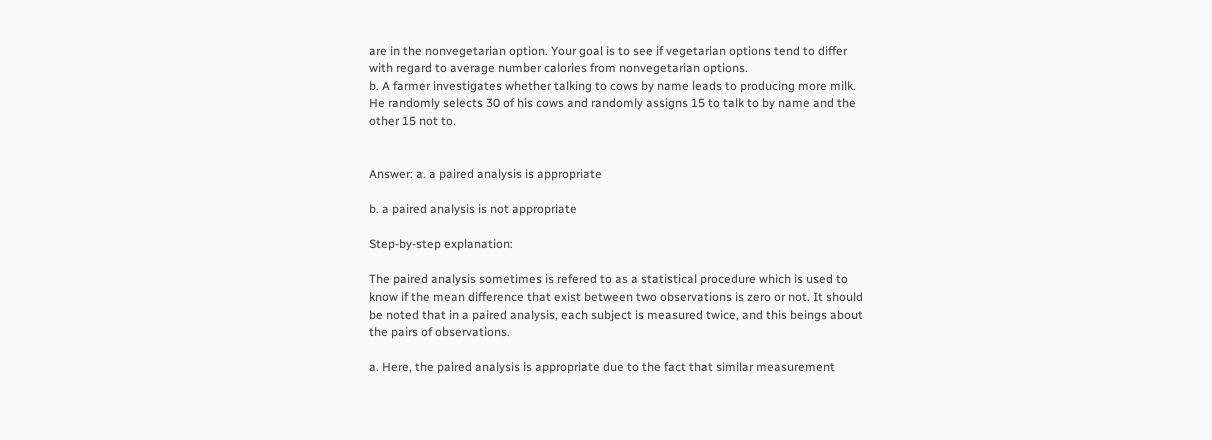are in the nonvegetarian option. Your goal is to see if vegetarian options tend to differ with regard to average number calories from nonvegetarian options.
b. A farmer investigates whether talking to cows by name leads to producing more milk. He randomly selects 30 of his cows and randomly assigns 15 to talk to by name and the other 15 not to.


Answer: a. a paired analysis is appropriate

b. a paired analysis is not appropriate

Step-by-step explanation:

The paired analysis sometimes is refered to as a statistical procedure which is used to know if the mean difference that exist between two observations is zero or not. It should be noted that in a paired analysis, each subject is measured twice, and this beings about the pairs of observations.

a. Here, the paired analysis is appropriate due to the fact that similar measurement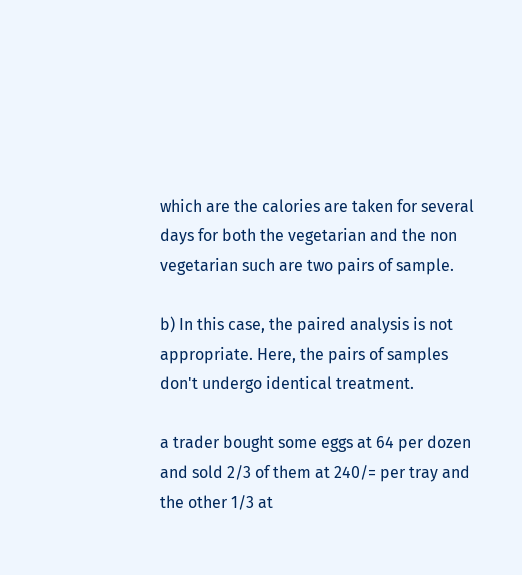which are the calories are taken for several days for both the vegetarian and the non vegetarian such are two pairs of sample.

b) In this case, the paired analysis is not appropriate. Here, the pairs of samples don't undergo identical treatment.

a trader bought some eggs at 64 per dozen and sold 2/3 of them at 240/= per tray and the other 1/3 at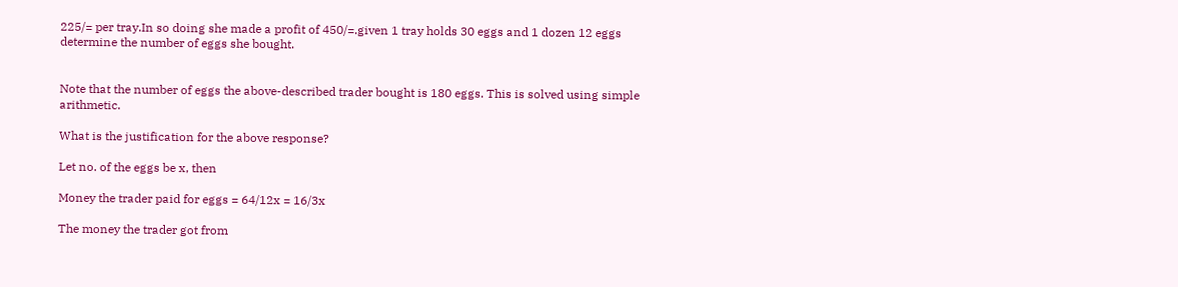225/= per tray.In so doing she made a profit of 450/=.given 1 tray holds 30 eggs and 1 dozen 12 eggs determine the number of eggs she bought.


Note that the number of eggs the above-described trader bought is 180 eggs. This is solved using simple arithmetic.

What is the justification for the above response?

Let no. of the eggs be x, then

Money the trader paid for eggs = 64/12x = 16/3x

The money the trader got from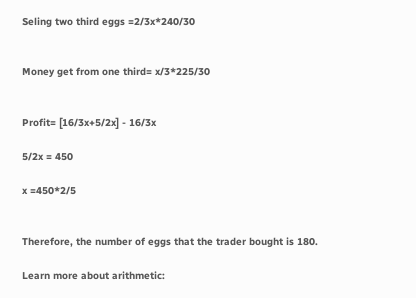Seling two third eggs =2/3x*240/30


Money get from one third= x/3*225/30


Profit= [16/3x+5/2x] - 16/3x

5/2x = 450

x =450*2/5


Therefore, the number of eggs that the trader bought is 180.

Learn more about arithmetic: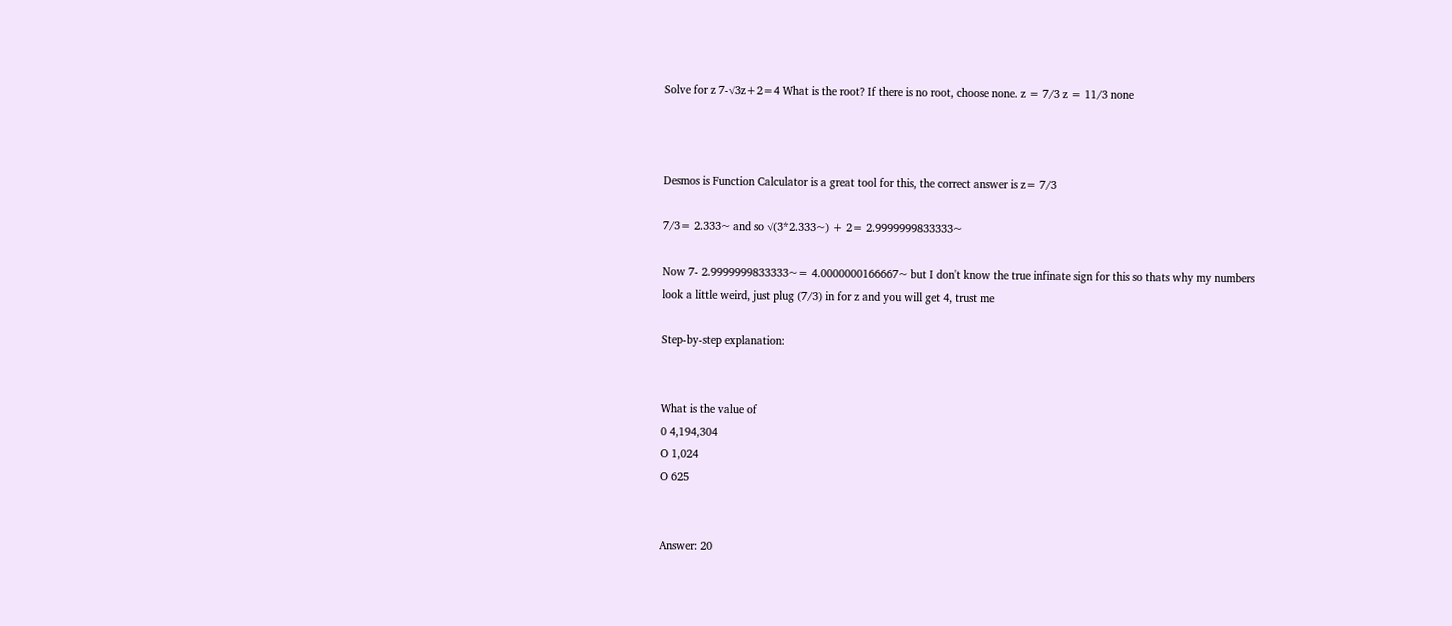Solve for z 7-√3z+2=4 What is the root? If there is no root, choose none. z = 7/3 z = 11/3 none



Desmos is Function Calculator is a great tool for this, the correct answer is z= 7/3

7/3= 2.333~ and so √(3*2.333~) + 2= 2.9999999833333~

Now 7- 2.9999999833333~= 4.0000000166667~ but I don't know the true infinate sign for this so thats why my numbers look a little weird, just plug (7/3) in for z and you will get 4, trust me

Step-by-step explanation:


What is the value of
0 4,194,304
O 1,024
O 625


Answer: 20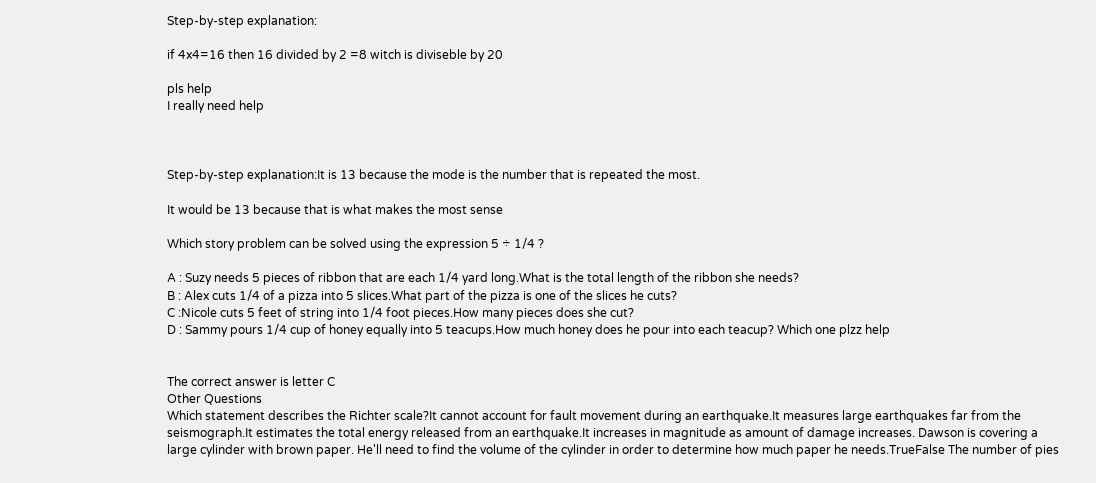Step-by-step explanation:

if 4x4=16 then 16 divided by 2 =8 witch is diviseble by 20

pls help
I really need help



Step-by-step explanation:It is 13 because the mode is the number that is repeated the most.

It would be 13 because that is what makes the most sense

Which story problem can be solved using the expression 5 ÷ 1/4 ?

A : Suzy needs 5 pieces of ribbon that are each 1/4 yard long.What is the total length of the ribbon she needs?
B : Alex cuts 1/4 of a pizza into 5 slices.What part of the pizza is one of the slices he cuts?
C :Nicole cuts 5 feet of string into 1/4 foot pieces.How many pieces does she cut?
D : Sammy pours 1/4 cup of honey equally into 5 teacups.How much honey does he pour into each teacup? Which one plzz help


The correct answer is letter C
Other Questions
Which statement describes the Richter scale?It cannot account for fault movement during an earthquake.It measures large earthquakes far from the seismograph.It estimates the total energy released from an earthquake.It increases in magnitude as amount of damage increases. Dawson is covering a large cylinder with brown paper. He'll need to find the volume of the cylinder in order to determine how much paper he needs.TrueFalse The number of pies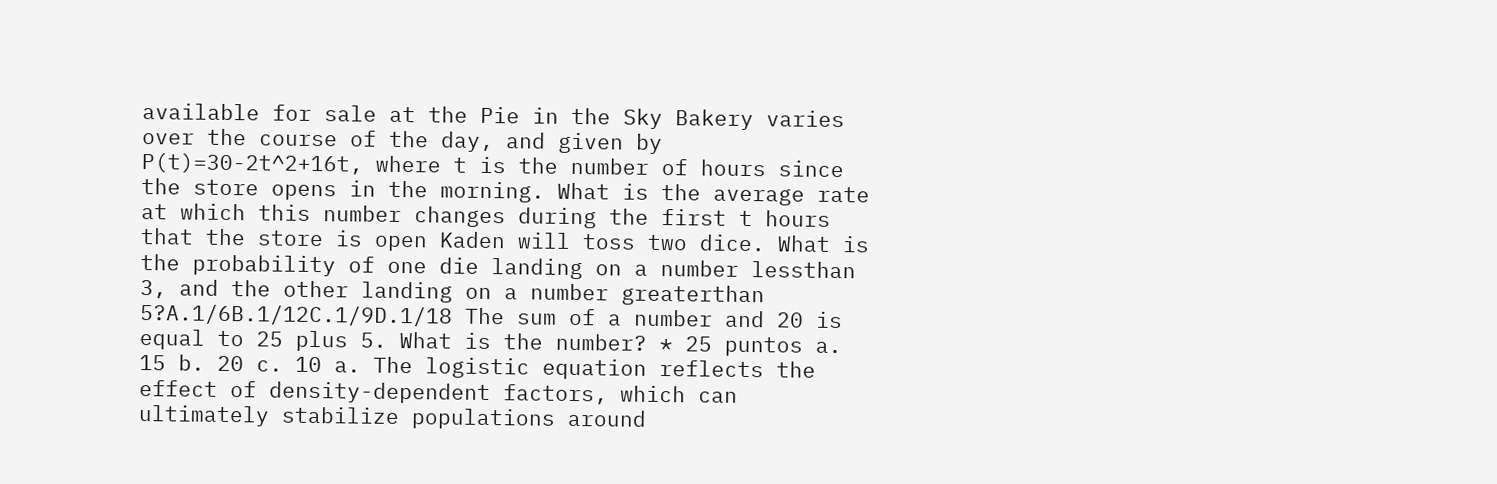available for sale at the Pie in the Sky Bakery varies over the course of the day, and given by P(t)=30-2t^2+16t, where t is the number of hours since the store opens in the morning. What is the average rate at which this number changes during the first t hours that the store is open Kaden will toss two dice. What is the probability of one die landing on a number lessthan 3, and the other landing on a number greaterthan 5?A.1/6B.1/12C.1/9D.1/18 The sum of a number and 20 is equal to 25 plus 5. What is the number? * 25 puntos a. 15 b. 20 c. 10 a. The logistic equation reflects the effect of density-dependent factors, which can ultimately stabilize populations around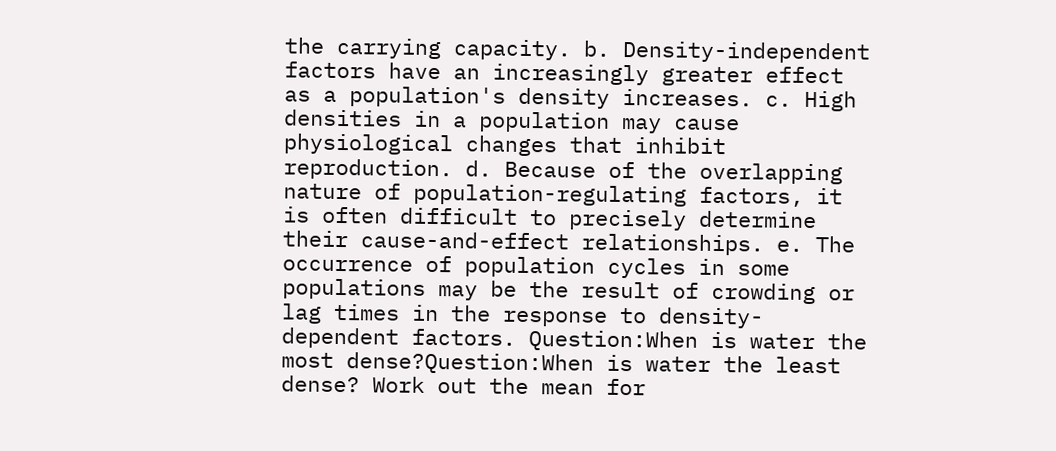the carrying capacity. b. Density-independent factors have an increasingly greater effect as a population's density increases. c. High densities in a population may cause physiological changes that inhibit reproduction. d. Because of the overlapping nature of population-regulating factors, it is often difficult to precisely determine their cause-and-effect relationships. e. The occurrence of population cycles in some populations may be the result of crowding or lag times in the response to density-dependent factors. Question:When is water the most dense?Question:When is water the least dense? Work out the mean for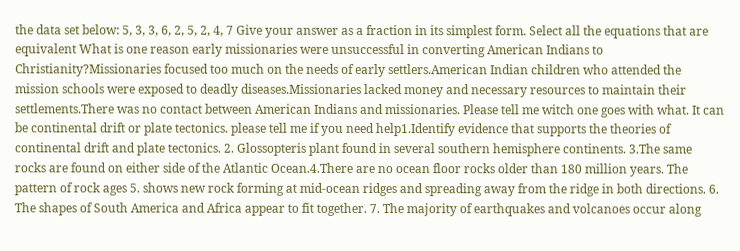the data set below: 5, 3, 3, 6, 2, 5, 2, 4, 7 Give your answer as a fraction in its simplest form. Select all the equations that are equivalent What is one reason early missionaries were unsuccessful in converting American Indians to Christianity?Missionaries focused too much on the needs of early settlers.American Indian children who attended the mission schools were exposed to deadly diseases.Missionaries lacked money and necessary resources to maintain their settlements.There was no contact between American Indians and missionaries. Please tell me witch one goes with what. It can be continental drift or plate tectonics. please tell me if you need help1.Identify evidence that supports the theories of continental drift and plate tectonics. 2. Glossopteris plant found in several southern hemisphere continents. 3.The same rocks are found on either side of the Atlantic Ocean.4.There are no ocean floor rocks older than 180 million years. The pattern of rock ages 5. shows new rock forming at mid-ocean ridges and spreading away from the ridge in both directions. 6. The shapes of South America and Africa appear to fit together. 7. The majority of earthquakes and volcanoes occur along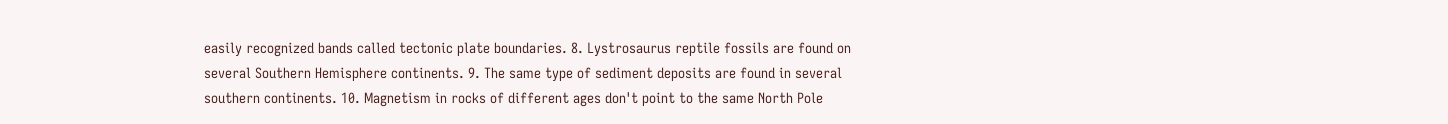easily recognized bands called tectonic plate boundaries. 8. Lystrosaurus reptile fossils are found on several Southern Hemisphere continents. 9. The same type of sediment deposits are found in several southern continents. 10. Magnetism in rocks of different ages don't point to the same North Pole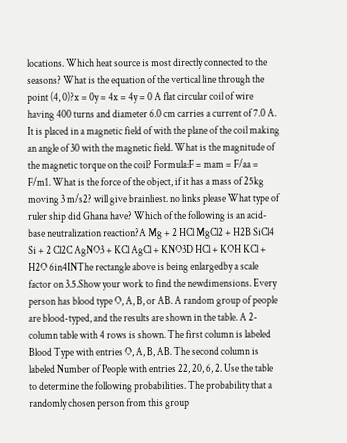locations. Which heat source is most directly connected to the seasons? What is the equation of the vertical line through the point (4, 0)?x = 0y = 4x = 4y = 0 A flat circular coil of wire having 400 turns and diameter 6.0 cm carries a current of 7.0 A. It is placed in a magnetic field of with the plane of the coil making an angle of 30 with the magnetic field. What is the magnitude of the magnetic torque on the coil? Formula:F = mam = F/aa = F/m1. What is the force of the object, if it has a mass of 25kg moving 3 m/s2? will give brainliest. no links please What type of ruler ship did Ghana have? Which of the following is an acid-base neutralization reaction?A Mg + 2 HCl MgCl2 + H2B SiCl4 Si + 2 Cl2C AgNO3 + KCl AgCl + KNO3D HCl + KOH KCl + H2O 6in4INThe rectangle above is being enlargedby a scale factor on 3.5.Show your work to find the newdimensions. Every person has blood type O, A, B, or AB. A random group of people are blood-typed, and the results are shown in the table. A 2-column table with 4 rows is shown. The first column is labeled Blood Type with entries O, A, B, AB. The second column is labeled Number of People with entries 22, 20, 6, 2. Use the table to determine the following probabilities. The probability that a randomly chosen person from this group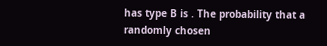has type B is . The probability that a randomly chosen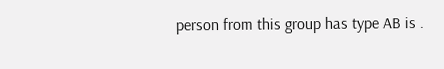person from this group has type AB is .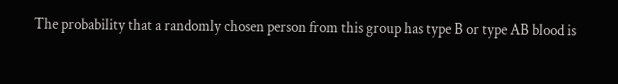The probability that a randomly chosen person from this group has type B or type AB blood is